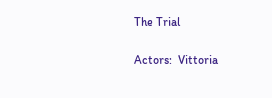The Trial

Actors:  Vittoria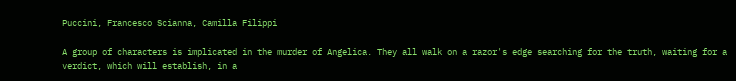Puccini, Francesco Scianna, Camilla Filippi

A group of characters is implicated in the murder of Angelica. They all walk on a razor's edge searching for the truth, waiting for a verdict, which will establish, in a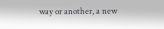way or another, a new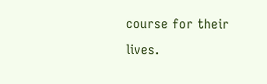course for their lives.